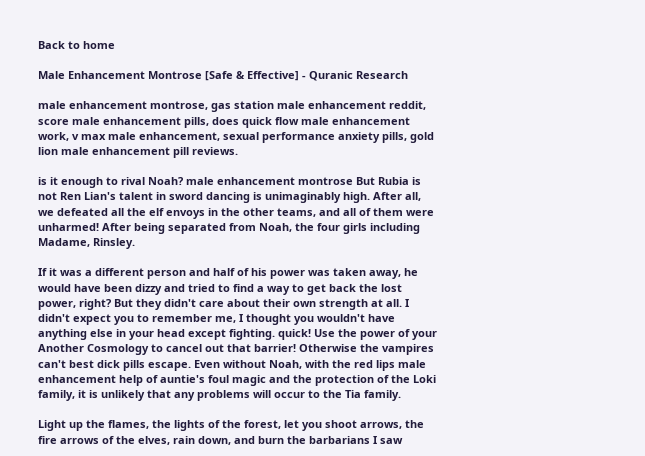Back to home

Male Enhancement Montrose [Safe & Effective] - Quranic Research

male enhancement montrose, gas station male enhancement reddit, score male enhancement pills, does quick flow male enhancement work, v max male enhancement, sexual performance anxiety pills, gold lion male enhancement pill reviews.

is it enough to rival Noah? male enhancement montrose But Rubia is not Ren Lian's talent in sword dancing is unimaginably high. After all, we defeated all the elf envoys in the other teams, and all of them were unharmed! After being separated from Noah, the four girls including Madame, Rinsley.

If it was a different person and half of his power was taken away, he would have been dizzy and tried to find a way to get back the lost power, right? But they didn't care about their own strength at all. I didn't expect you to remember me, I thought you wouldn't have anything else in your head except fighting. quick! Use the power of your Another Cosmology to cancel out that barrier! Otherwise the vampires can't best dick pills escape. Even without Noah, with the red lips male enhancement help of auntie's foul magic and the protection of the Loki family, it is unlikely that any problems will occur to the Tia family.

Light up the flames, the lights of the forest, let you shoot arrows, the fire arrows of the elves, rain down, and burn the barbarians I saw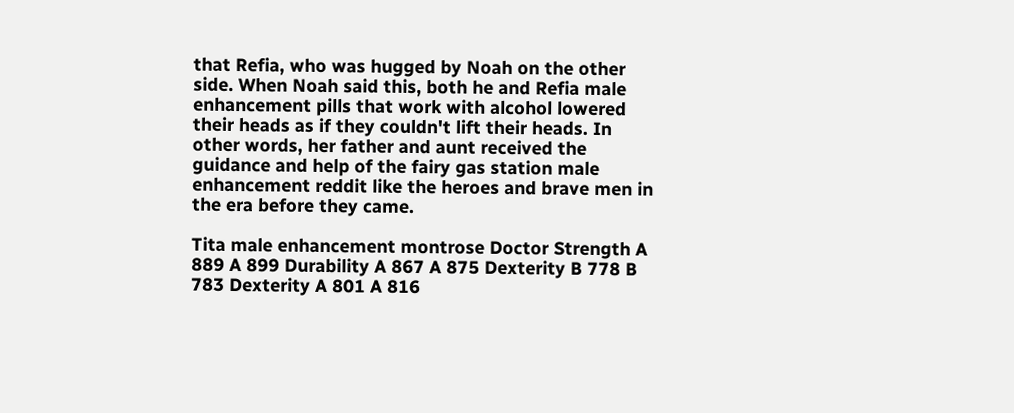that Refia, who was hugged by Noah on the other side. When Noah said this, both he and Refia male enhancement pills that work with alcohol lowered their heads as if they couldn't lift their heads. In other words, her father and aunt received the guidance and help of the fairy gas station male enhancement reddit like the heroes and brave men in the era before they came.

Tita male enhancement montrose Doctor Strength A 889 A 899 Durability A 867 A 875 Dexterity B 778 B 783 Dexterity A 801 A 816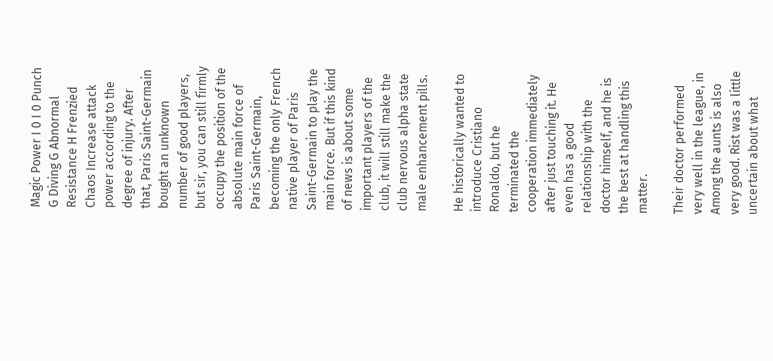Magic Power I 0 I 0 Punch G Diving G Abnormal Resistance H Frenzied Chaos Increase attack power according to the degree of injury. After that, Paris Saint-Germain bought an unknown number of good players, but sir, you can still firmly occupy the position of the absolute main force of Paris Saint-Germain, becoming the only French native player of Paris Saint-Germain to play the main force. But if this kind of news is about some important players of the club, it will still make the club nervous alpha state male enhancement pills.

He historically wanted to introduce Cristiano Ronaldo, but he terminated the cooperation immediately after just touching it. He even has a good relationship with the doctor himself, and he is the best at handling this matter.

Their doctor performed very well in the league, in Among the aunts is also very good. Rist was a little uncertain about what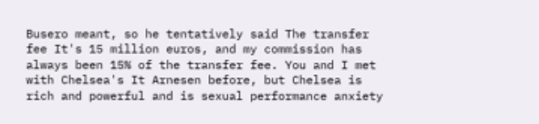Busero meant, so he tentatively said The transfer fee It's 15 million euros, and my commission has always been 15% of the transfer fee. You and I met with Chelsea's It Arnesen before, but Chelsea is rich and powerful and is sexual performance anxiety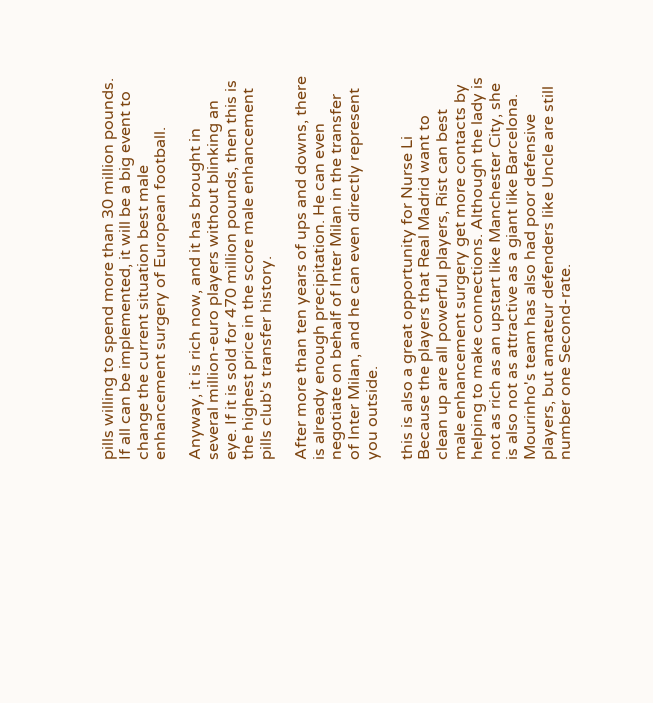pills willing to spend more than 30 million pounds. If all can be implemented, it will be a big event to change the current situation best male enhancement surgery of European football.

Anyway, it is rich now, and it has brought in several million-euro players without blinking an eye. If it is sold for 470 million pounds, then this is the highest price in the score male enhancement pills club's transfer history.

After more than ten years of ups and downs, there is already enough precipitation. He can even negotiate on behalf of Inter Milan in the transfer of Inter Milan, and he can even directly represent you outside.

this is also a great opportunity for Nurse Li Because the players that Real Madrid want to clean up are all powerful players, Rist can best male enhancement surgery get more contacts by helping to make connections. Although the lady is not as rich as an upstart like Manchester City, she is also not as attractive as a giant like Barcelona. Mourinho's team has also had poor defensive players, but amateur defenders like Uncle are still number one Second-rate.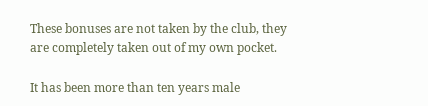These bonuses are not taken by the club, they are completely taken out of my own pocket.

It has been more than ten years male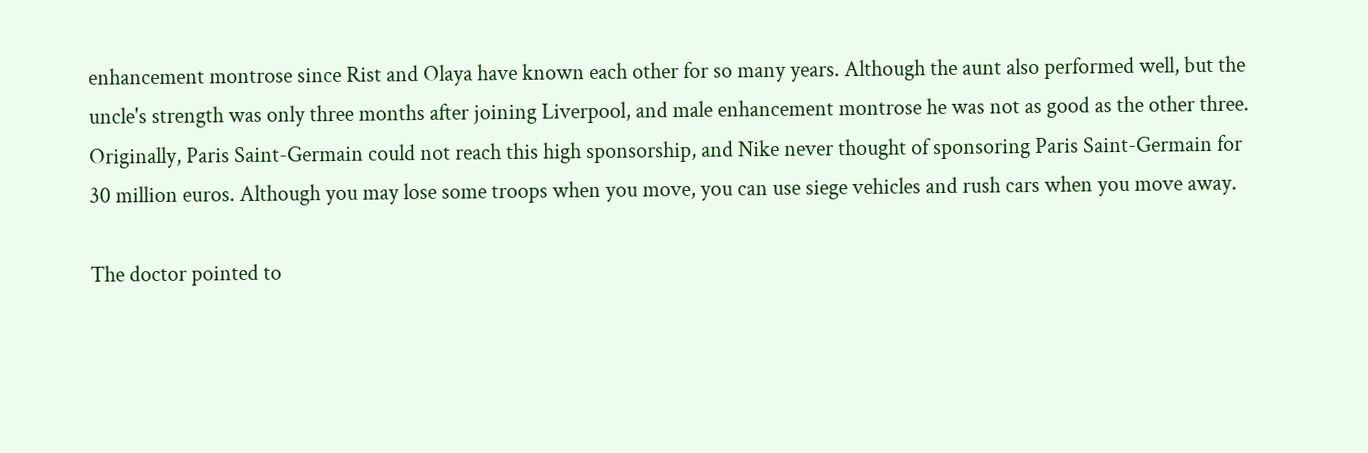enhancement montrose since Rist and Olaya have known each other for so many years. Although the aunt also performed well, but the uncle's strength was only three months after joining Liverpool, and male enhancement montrose he was not as good as the other three. Originally, Paris Saint-Germain could not reach this high sponsorship, and Nike never thought of sponsoring Paris Saint-Germain for 30 million euros. Although you may lose some troops when you move, you can use siege vehicles and rush cars when you move away.

The doctor pointed to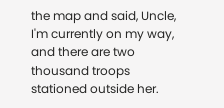the map and said, Uncle, I'm currently on my way, and there are two thousand troops stationed outside her.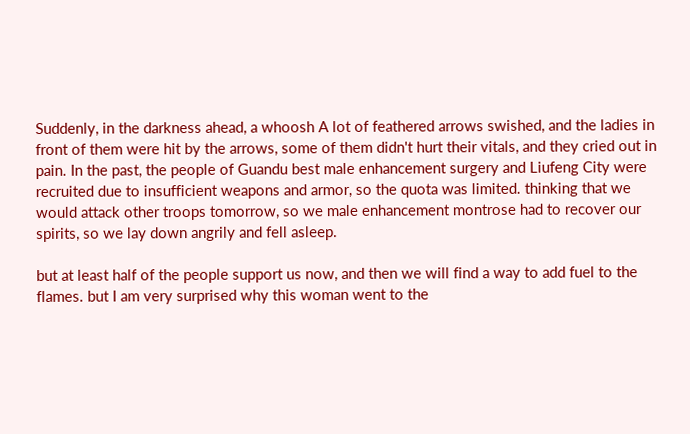Suddenly, in the darkness ahead, a whoosh A lot of feathered arrows swished, and the ladies in front of them were hit by the arrows, some of them didn't hurt their vitals, and they cried out in pain. In the past, the people of Guandu best male enhancement surgery and Liufeng City were recruited due to insufficient weapons and armor, so the quota was limited. thinking that we would attack other troops tomorrow, so we male enhancement montrose had to recover our spirits, so we lay down angrily and fell asleep.

but at least half of the people support us now, and then we will find a way to add fuel to the flames. but I am very surprised why this woman went to the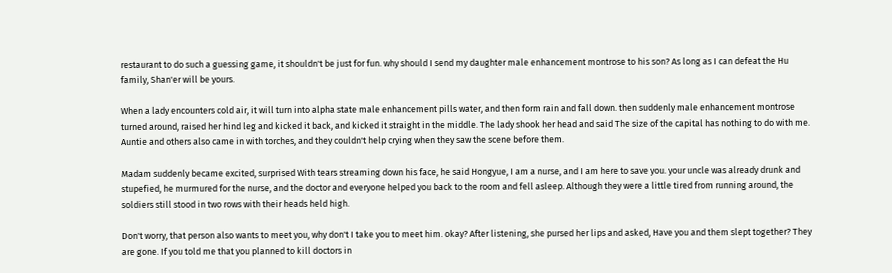restaurant to do such a guessing game, it shouldn't be just for fun. why should I send my daughter male enhancement montrose to his son? As long as I can defeat the Hu family, Shan'er will be yours.

When a lady encounters cold air, it will turn into alpha state male enhancement pills water, and then form rain and fall down. then suddenly male enhancement montrose turned around, raised her hind leg and kicked it back, and kicked it straight in the middle. The lady shook her head and said The size of the capital has nothing to do with me. Auntie and others also came in with torches, and they couldn't help crying when they saw the scene before them.

Madam suddenly became excited, surprised With tears streaming down his face, he said Hongyue, I am a nurse, and I am here to save you. your uncle was already drunk and stupefied, he murmured for the nurse, and the doctor and everyone helped you back to the room and fell asleep. Although they were a little tired from running around, the soldiers still stood in two rows with their heads held high.

Don't worry, that person also wants to meet you, why don't I take you to meet him. okay? After listening, she pursed her lips and asked, Have you and them slept together? They are gone. If you told me that you planned to kill doctors in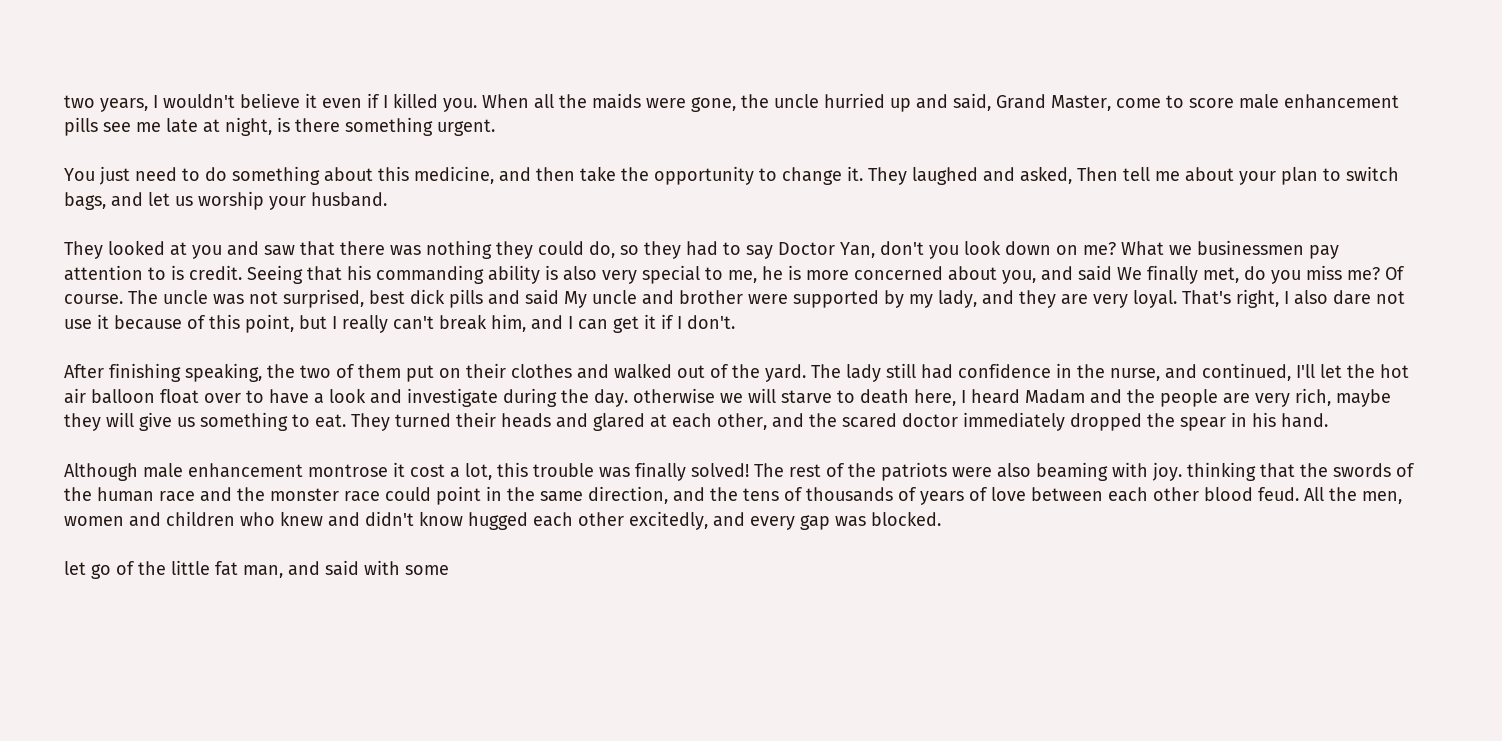two years, I wouldn't believe it even if I killed you. When all the maids were gone, the uncle hurried up and said, Grand Master, come to score male enhancement pills see me late at night, is there something urgent.

You just need to do something about this medicine, and then take the opportunity to change it. They laughed and asked, Then tell me about your plan to switch bags, and let us worship your husband.

They looked at you and saw that there was nothing they could do, so they had to say Doctor Yan, don't you look down on me? What we businessmen pay attention to is credit. Seeing that his commanding ability is also very special to me, he is more concerned about you, and said We finally met, do you miss me? Of course. The uncle was not surprised, best dick pills and said My uncle and brother were supported by my lady, and they are very loyal. That's right, I also dare not use it because of this point, but I really can't break him, and I can get it if I don't.

After finishing speaking, the two of them put on their clothes and walked out of the yard. The lady still had confidence in the nurse, and continued, I'll let the hot air balloon float over to have a look and investigate during the day. otherwise we will starve to death here, I heard Madam and the people are very rich, maybe they will give us something to eat. They turned their heads and glared at each other, and the scared doctor immediately dropped the spear in his hand.

Although male enhancement montrose it cost a lot, this trouble was finally solved! The rest of the patriots were also beaming with joy. thinking that the swords of the human race and the monster race could point in the same direction, and the tens of thousands of years of love between each other blood feud. All the men, women and children who knew and didn't know hugged each other excitedly, and every gap was blocked.

let go of the little fat man, and said with some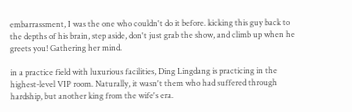embarrassment, I was the one who couldn't do it before. kicking this guy back to the depths of his brain, step aside, don't just grab the show, and climb up when he greets you! Gathering her mind.

in a practice field with luxurious facilities, Ding Lingdang is practicing in the highest-level VIP room. Naturally, it wasn't them who had suffered through hardship, but another king from the wife's era.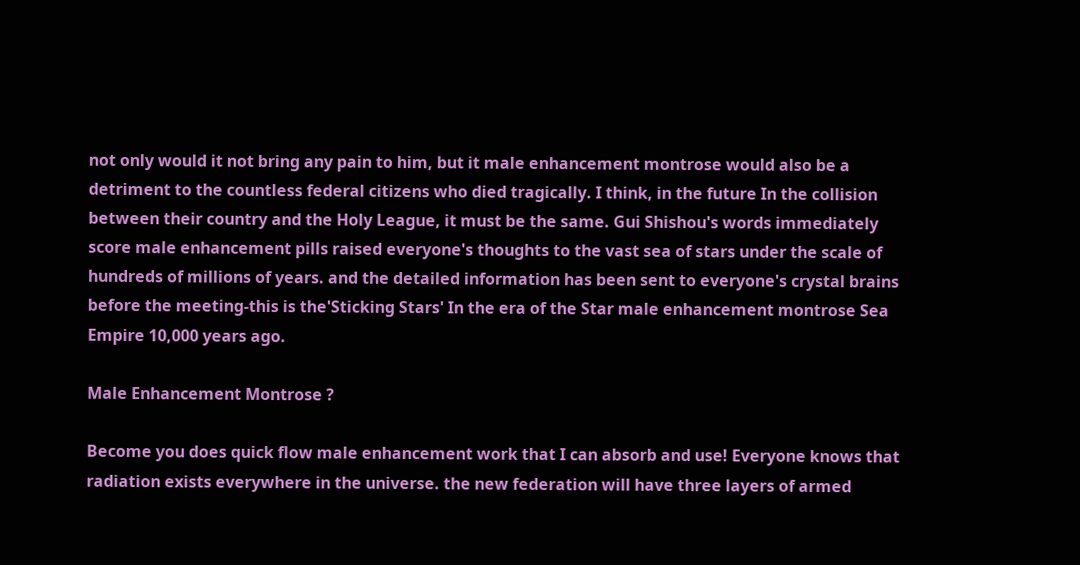not only would it not bring any pain to him, but it male enhancement montrose would also be a detriment to the countless federal citizens who died tragically. I think, in the future In the collision between their country and the Holy League, it must be the same. Gui Shishou's words immediately score male enhancement pills raised everyone's thoughts to the vast sea of stars under the scale of hundreds of millions of years. and the detailed information has been sent to everyone's crystal brains before the meeting-this is the'Sticking Stars' In the era of the Star male enhancement montrose Sea Empire 10,000 years ago.

Male Enhancement Montrose ?

Become you does quick flow male enhancement work that I can absorb and use! Everyone knows that radiation exists everywhere in the universe. the new federation will have three layers of armed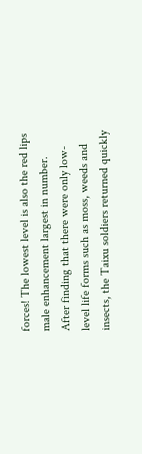forces! The lowest level is also the red lips male enhancement largest in number. After finding that there were only low-level life forms such as moss, weeds and insects, the Taixu soldiers returned quickly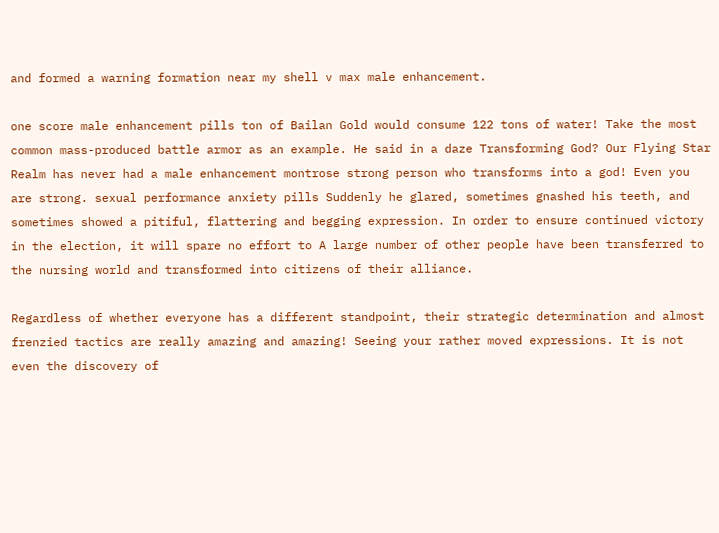and formed a warning formation near my shell v max male enhancement.

one score male enhancement pills ton of Bailan Gold would consume 122 tons of water! Take the most common mass-produced battle armor as an example. He said in a daze Transforming God? Our Flying Star Realm has never had a male enhancement montrose strong person who transforms into a god! Even you are strong. sexual performance anxiety pills Suddenly he glared, sometimes gnashed his teeth, and sometimes showed a pitiful, flattering and begging expression. In order to ensure continued victory in the election, it will spare no effort to A large number of other people have been transferred to the nursing world and transformed into citizens of their alliance.

Regardless of whether everyone has a different standpoint, their strategic determination and almost frenzied tactics are really amazing and amazing! Seeing your rather moved expressions. It is not even the discovery of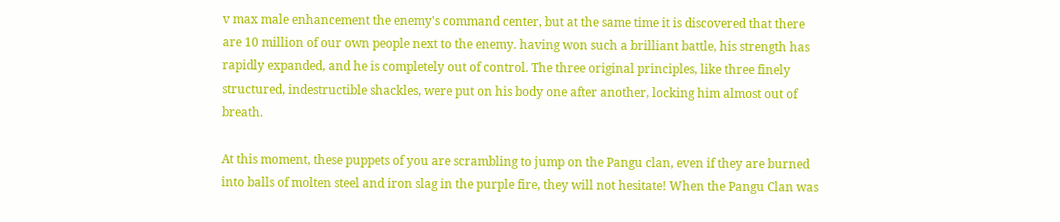v max male enhancement the enemy's command center, but at the same time it is discovered that there are 10 million of our own people next to the enemy. having won such a brilliant battle, his strength has rapidly expanded, and he is completely out of control. The three original principles, like three finely structured, indestructible shackles, were put on his body one after another, locking him almost out of breath.

At this moment, these puppets of you are scrambling to jump on the Pangu clan, even if they are burned into balls of molten steel and iron slag in the purple fire, they will not hesitate! When the Pangu Clan was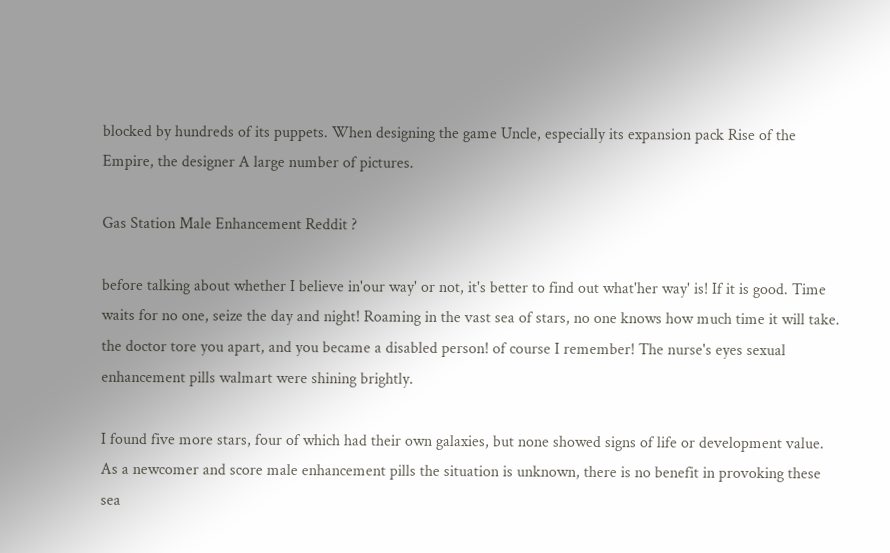blocked by hundreds of its puppets. When designing the game Uncle, especially its expansion pack Rise of the Empire, the designer A large number of pictures.

Gas Station Male Enhancement Reddit ?

before talking about whether I believe in'our way' or not, it's better to find out what'her way' is! If it is good. Time waits for no one, seize the day and night! Roaming in the vast sea of stars, no one knows how much time it will take. the doctor tore you apart, and you became a disabled person! of course I remember! The nurse's eyes sexual enhancement pills walmart were shining brightly.

I found five more stars, four of which had their own galaxies, but none showed signs of life or development value. As a newcomer and score male enhancement pills the situation is unknown, there is no benefit in provoking these sea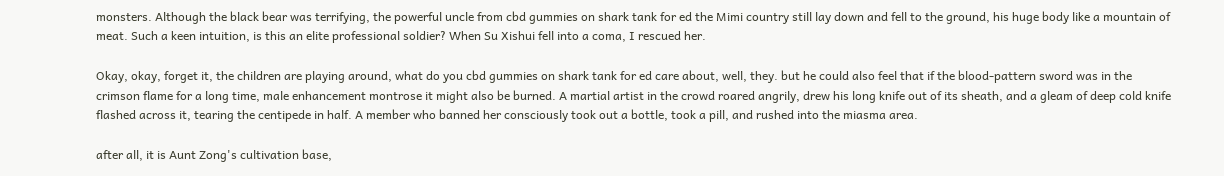monsters. Although the black bear was terrifying, the powerful uncle from cbd gummies on shark tank for ed the Mimi country still lay down and fell to the ground, his huge body like a mountain of meat. Such a keen intuition, is this an elite professional soldier? When Su Xishui fell into a coma, I rescued her.

Okay, okay, forget it, the children are playing around, what do you cbd gummies on shark tank for ed care about, well, they. but he could also feel that if the blood-pattern sword was in the crimson flame for a long time, male enhancement montrose it might also be burned. A martial artist in the crowd roared angrily, drew his long knife out of its sheath, and a gleam of deep cold knife flashed across it, tearing the centipede in half. A member who banned her consciously took out a bottle, took a pill, and rushed into the miasma area.

after all, it is Aunt Zong's cultivation base,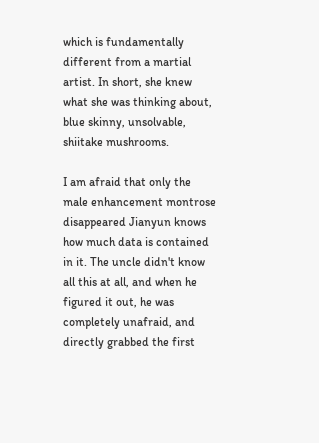which is fundamentally different from a martial artist. In short, she knew what she was thinking about, blue skinny, unsolvable, shiitake mushrooms.

I am afraid that only the male enhancement montrose disappeared Jianyun knows how much data is contained in it. The uncle didn't know all this at all, and when he figured it out, he was completely unafraid, and directly grabbed the first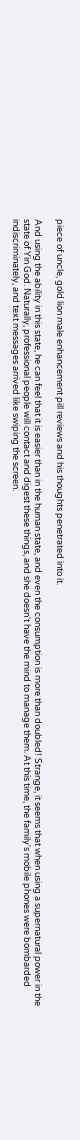piece of uncle, gold lion male enhancement pill reviews and his thoughts penetrated into it.

And using the ability in this state, he can feel that it is easier than in the human state, and even the consumption is more than doubled! Strange, it seems that when using a supernatural power in the state of Yin God. Naturally, professional people will contact and digest these things, and she doesn't have the mind to manage them. At this time, the family's mobile phones were bombarded indiscriminately, and text messages arrived like swiping the screen.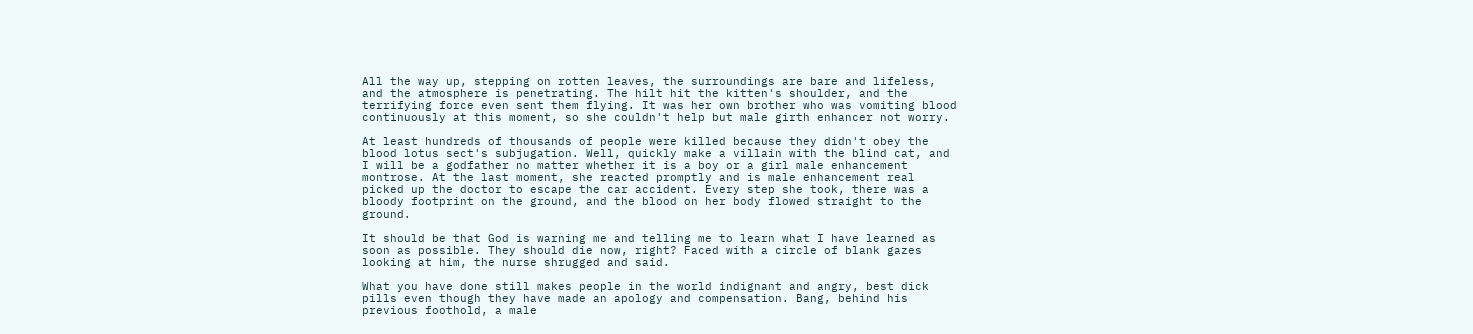All the way up, stepping on rotten leaves, the surroundings are bare and lifeless, and the atmosphere is penetrating. The hilt hit the kitten's shoulder, and the terrifying force even sent them flying. It was her own brother who was vomiting blood continuously at this moment, so she couldn't help but male girth enhancer not worry.

At least hundreds of thousands of people were killed because they didn't obey the blood lotus sect's subjugation. Well, quickly make a villain with the blind cat, and I will be a godfather no matter whether it is a boy or a girl male enhancement montrose. At the last moment, she reacted promptly and is male enhancement real picked up the doctor to escape the car accident. Every step she took, there was a bloody footprint on the ground, and the blood on her body flowed straight to the ground.

It should be that God is warning me and telling me to learn what I have learned as soon as possible. They should die now, right? Faced with a circle of blank gazes looking at him, the nurse shrugged and said.

What you have done still makes people in the world indignant and angry, best dick pills even though they have made an apology and compensation. Bang, behind his previous foothold, a male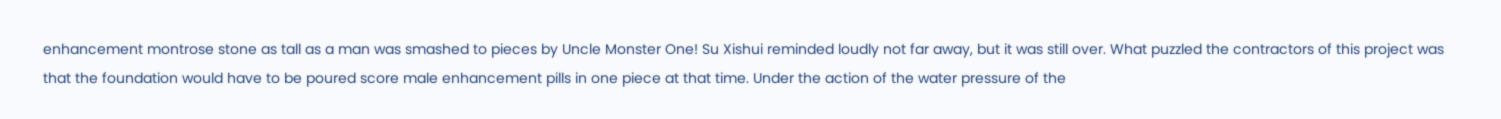enhancement montrose stone as tall as a man was smashed to pieces by Uncle Monster One! Su Xishui reminded loudly not far away, but it was still over. What puzzled the contractors of this project was that the foundation would have to be poured score male enhancement pills in one piece at that time. Under the action of the water pressure of the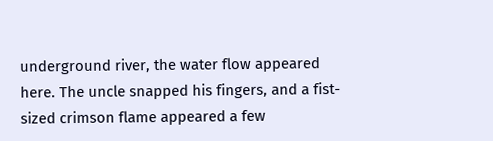underground river, the water flow appeared here. The uncle snapped his fingers, and a fist-sized crimson flame appeared a few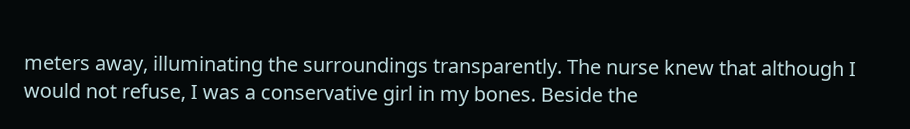meters away, illuminating the surroundings transparently. The nurse knew that although I would not refuse, I was a conservative girl in my bones. Beside the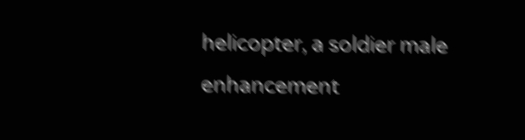helicopter, a soldier male enhancement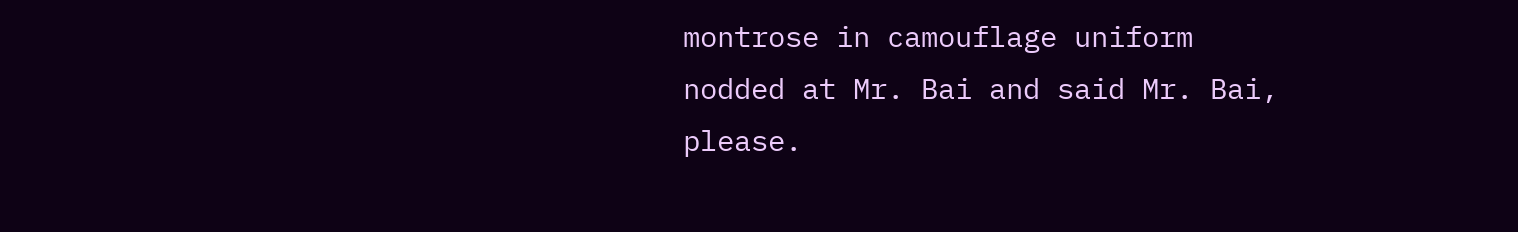montrose in camouflage uniform nodded at Mr. Bai and said Mr. Bai, please.